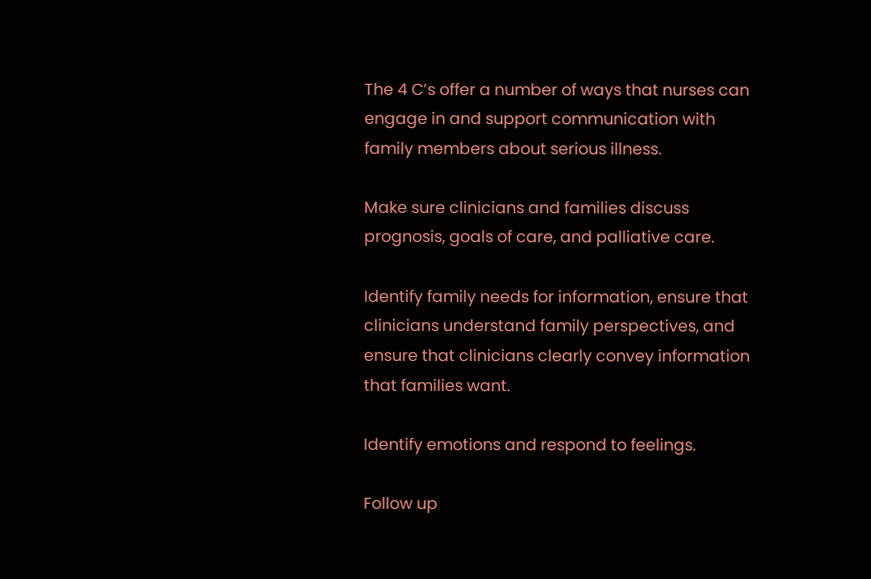The 4 C’s offer a number of ways that nurses can engage in and support communication with family members about serious illness.

Make sure clinicians and families discuss prognosis, goals of care, and palliative care.

Identify family needs for information, ensure that clinicians understand family perspectives, and ensure that clinicians clearly convey information that families want.

Identify emotions and respond to feelings.

Follow up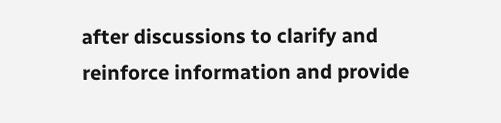after discussions to clarify and reinforce information and provide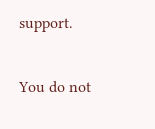support.

You do not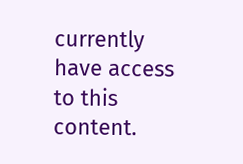currently have access to this content.